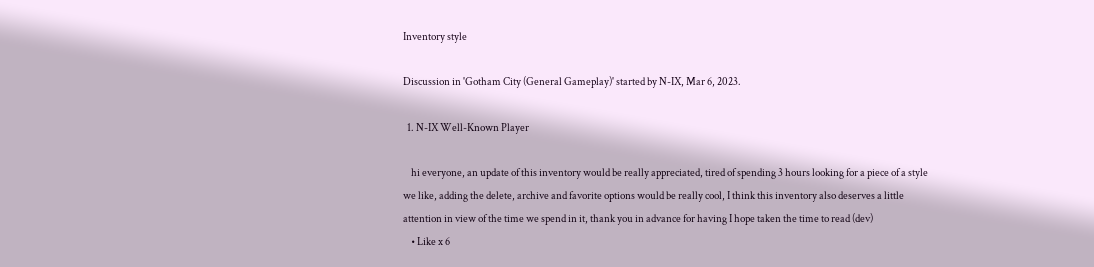Inventory style

Discussion in 'Gotham City (General Gameplay)' started by N-IX, Mar 6, 2023.

  1. N-IX Well-Known Player

    hi everyone, an update of this inventory would be really appreciated, tired of spending 3 hours looking for a piece of a style we like, adding the delete, archive and favorite options would be really cool, I think this inventory also deserves a little attention in view of the time we spend in it, thank you in advance for having I hope taken the time to read (dev)
    • Like x 6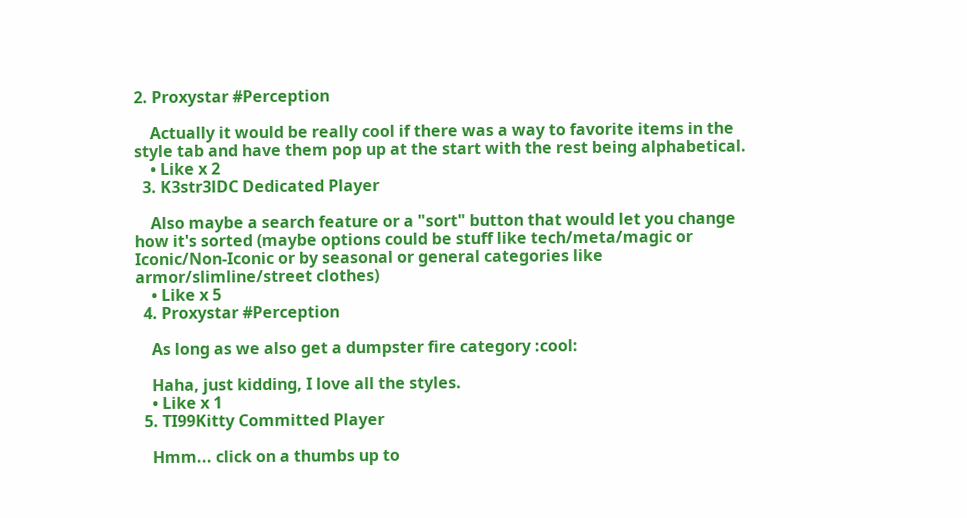2. Proxystar #Perception

    Actually it would be really cool if there was a way to favorite items in the style tab and have them pop up at the start with the rest being alphabetical.
    • Like x 2
  3. K3str3lDC Dedicated Player

    Also maybe a search feature or a "sort" button that would let you change how it's sorted (maybe options could be stuff like tech/meta/magic or Iconic/Non-Iconic or by seasonal or general categories like armor/slimline/street clothes)
    • Like x 5
  4. Proxystar #Perception

    As long as we also get a dumpster fire category :cool:

    Haha, just kidding, I love all the styles.
    • Like x 1
  5. TI99Kitty Committed Player

    Hmm... click on a thumbs up to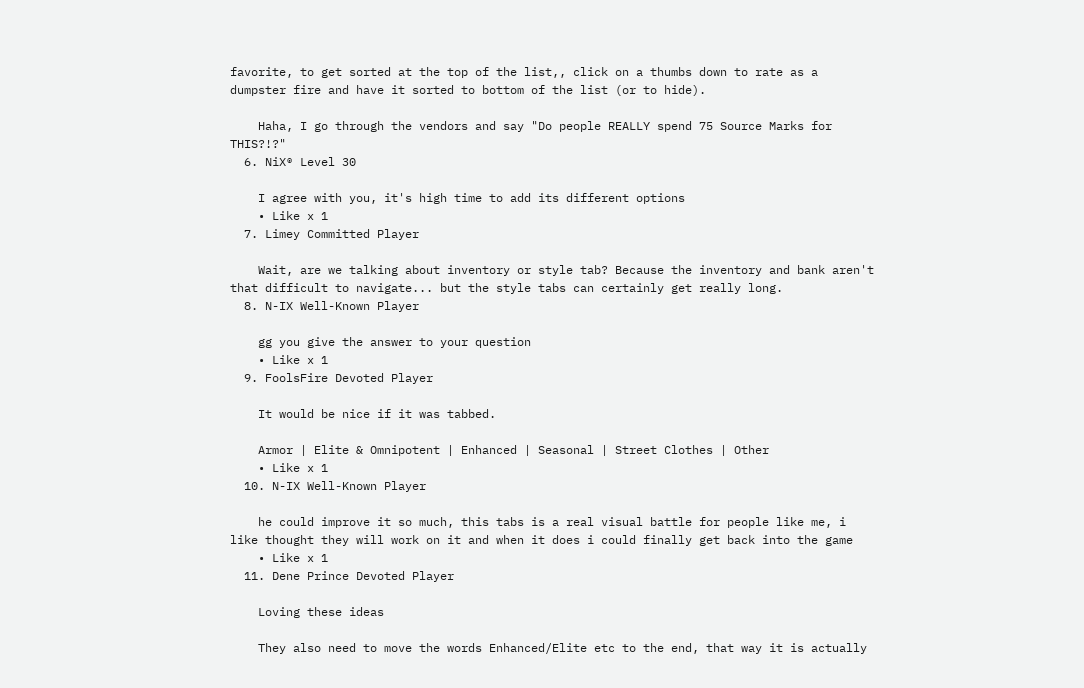favorite, to get sorted at the top of the list,, click on a thumbs down to rate as a dumpster fire and have it sorted to bottom of the list (or to hide).

    Haha, I go through the vendors and say "Do people REALLY spend 75 Source Marks for THIS?!?"
  6. NiX® Level 30

    I agree with you, it's high time to add its different options
    • Like x 1
  7. Limey Committed Player

    Wait, are we talking about inventory or style tab? Because the inventory and bank aren't that difficult to navigate... but the style tabs can certainly get really long.
  8. N-IX Well-Known Player

    gg you give the answer to your question
    • Like x 1
  9. FoolsFire Devoted Player

    It would be nice if it was tabbed.

    Armor | Elite & Omnipotent | Enhanced | Seasonal | Street Clothes | Other
    • Like x 1
  10. N-IX Well-Known Player

    he could improve it so much, this tabs is a real visual battle for people like me, i like thought they will work on it and when it does i could finally get back into the game
    • Like x 1
  11. Dene Prince Devoted Player

    Loving these ideas

    They also need to move the words Enhanced/Elite etc to the end, that way it is actually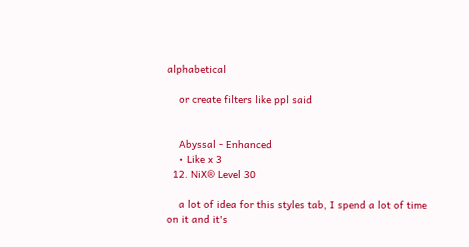alphabetical

    or create filters like ppl said


    Abyssal - Enhanced
    • Like x 3
  12. NiX® Level 30

    a lot of idea for this styles tab, I spend a lot of time on it and it's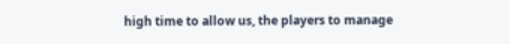high time to allow us, the players to manage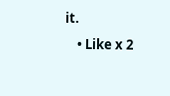it.
    • Like x 2